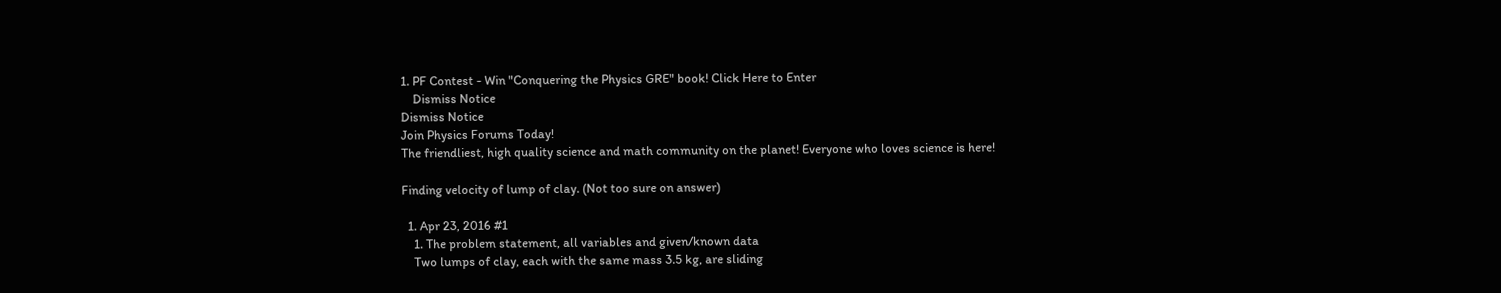1. PF Contest - Win "Conquering the Physics GRE" book! Click Here to Enter
    Dismiss Notice
Dismiss Notice
Join Physics Forums Today!
The friendliest, high quality science and math community on the planet! Everyone who loves science is here!

Finding velocity of lump of clay. (Not too sure on answer)

  1. Apr 23, 2016 #1
    1. The problem statement, all variables and given/known data
    Two lumps of clay, each with the same mass 3.5 kg, are sliding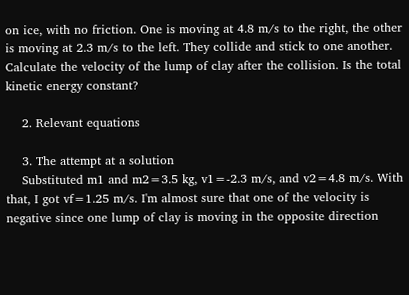on ice, with no friction. One is moving at 4.8 m/s to the right, the other is moving at 2.3 m/s to the left. They collide and stick to one another. Calculate the velocity of the lump of clay after the collision. Is the total kinetic energy constant?

    2. Relevant equations

    3. The attempt at a solution
    Substituted m1 and m2=3.5 kg, v1=-2.3 m/s, and v2=4.8 m/s. With that, I got vf=1.25 m/s. I'm almost sure that one of the velocity is negative since one lump of clay is moving in the opposite direction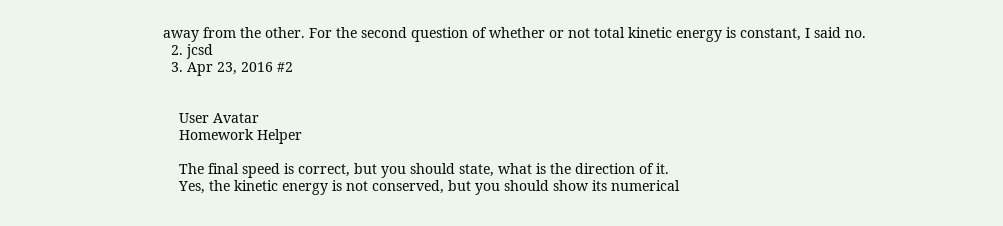away from the other. For the second question of whether or not total kinetic energy is constant, I said no.
  2. jcsd
  3. Apr 23, 2016 #2


    User Avatar
    Homework Helper

    The final speed is correct, but you should state, what is the direction of it.
    Yes, the kinetic energy is not conserved, but you should show its numerical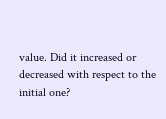value. Did it increased or decreased with respect to the initial one?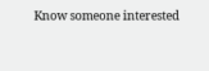Know someone interested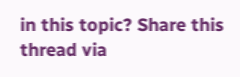in this topic? Share this thread via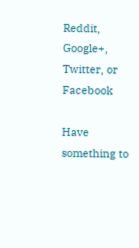Reddit, Google+, Twitter, or Facebook

Have something to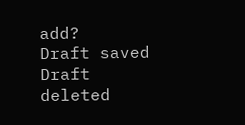add?
Draft saved Draft deleted